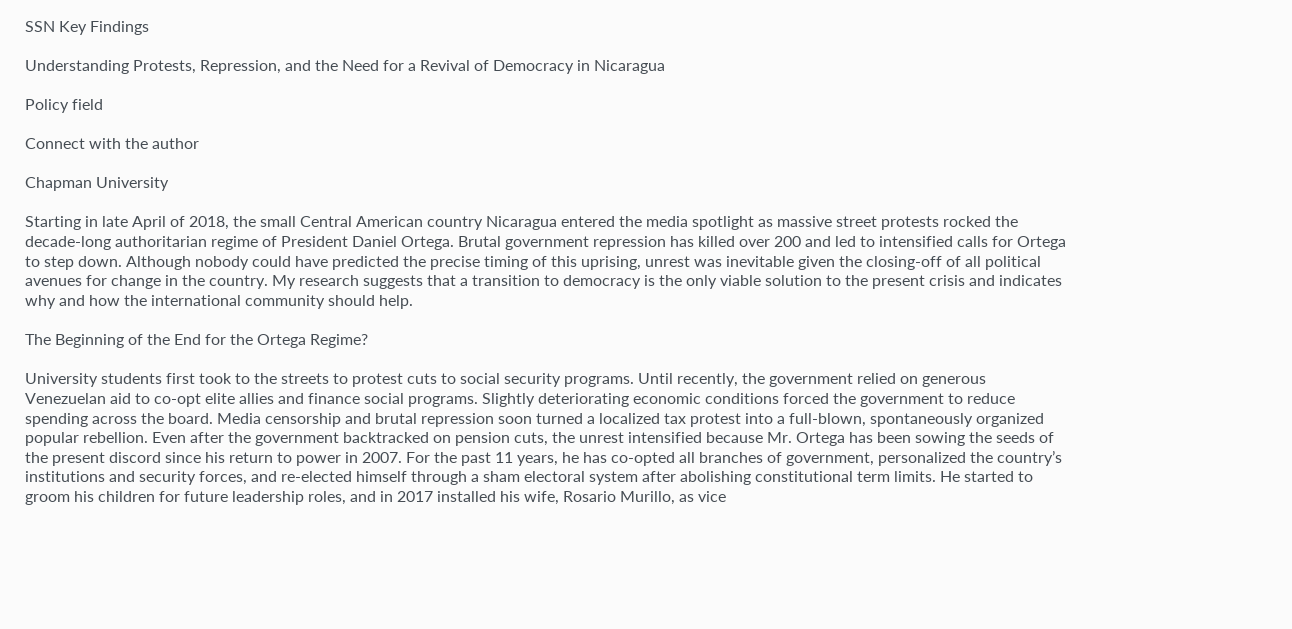SSN Key Findings

Understanding Protests, Repression, and the Need for a Revival of Democracy in Nicaragua

Policy field

Connect with the author

Chapman University

Starting in late April of 2018, the small Central American country Nicaragua entered the media spotlight as massive street protests rocked the decade-long authoritarian regime of President Daniel Ortega. Brutal government repression has killed over 200 and led to intensified calls for Ortega to step down. Although nobody could have predicted the precise timing of this uprising, unrest was inevitable given the closing-off of all political avenues for change in the country. My research suggests that a transition to democracy is the only viable solution to the present crisis and indicates why and how the international community should help.

The Beginning of the End for the Ortega Regime?

University students first took to the streets to protest cuts to social security programs. Until recently, the government relied on generous Venezuelan aid to co-opt elite allies and finance social programs. Slightly deteriorating economic conditions forced the government to reduce spending across the board. Media censorship and brutal repression soon turned a localized tax protest into a full-blown, spontaneously organized popular rebellion. Even after the government backtracked on pension cuts, the unrest intensified because Mr. Ortega has been sowing the seeds of the present discord since his return to power in 2007. For the past 11 years, he has co-opted all branches of government, personalized the country’s institutions and security forces, and re-elected himself through a sham electoral system after abolishing constitutional term limits. He started to groom his children for future leadership roles, and in 2017 installed his wife, Rosario Murillo, as vice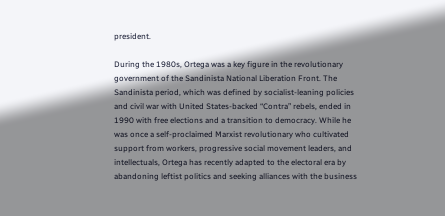president.

During the 1980s, Ortega was a key figure in the revolutionary government of the Sandinista National Liberation Front. The Sandinista period, which was defined by socialist-leaning policies and civil war with United States-backed “Contra” rebels, ended in 1990 with free elections and a transition to democracy. While he was once a self-proclaimed Marxist revolutionary who cultivated support from workers, progressive social movement leaders, and intellectuals, Ortega has recently adapted to the electoral era by abandoning leftist politics and seeking alliances with the business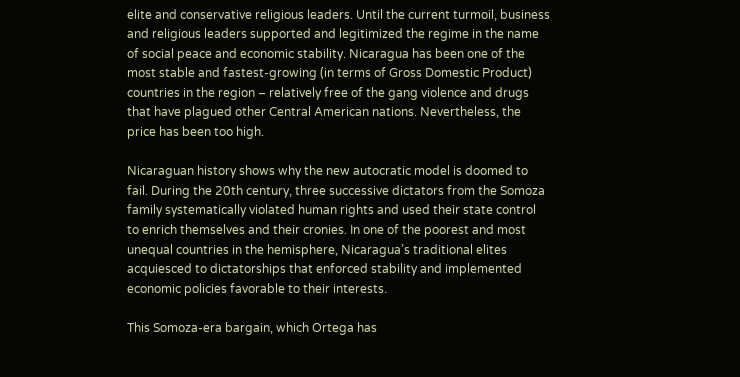elite and conservative religious leaders. Until the current turmoil, business and religious leaders supported and legitimized the regime in the name of social peace and economic stability. Nicaragua has been one of the most stable and fastest-growing (in terms of Gross Domestic Product) countries in the region – relatively free of the gang violence and drugs that have plagued other Central American nations. Nevertheless, the price has been too high.

Nicaraguan history shows why the new autocratic model is doomed to fail. During the 20th century, three successive dictators from the Somoza family systematically violated human rights and used their state control to enrich themselves and their cronies. In one of the poorest and most unequal countries in the hemisphere, Nicaragua’s traditional elites acquiesced to dictatorships that enforced stability and implemented economic policies favorable to their interests.

This Somoza-era bargain, which Ortega has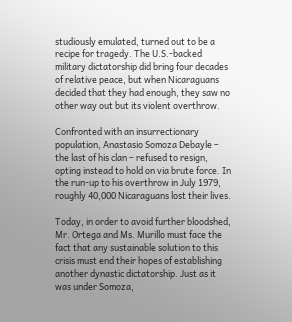studiously emulated, turned out to be a recipe for tragedy. The U.S.-backed military dictatorship did bring four decades of relative peace, but when Nicaraguans decided that they had enough, they saw no other way out but its violent overthrow.

Confronted with an insurrectionary population, Anastasio Somoza Debayle – the last of his clan – refused to resign, opting instead to hold on via brute force. In the run-up to his overthrow in July 1979, roughly 40,000 Nicaraguans lost their lives.

Today, in order to avoid further bloodshed, Mr. Ortega and Ms. Murillo must face the fact that any sustainable solution to this crisis must end their hopes of establishing another dynastic dictatorship. Just as it was under Somoza,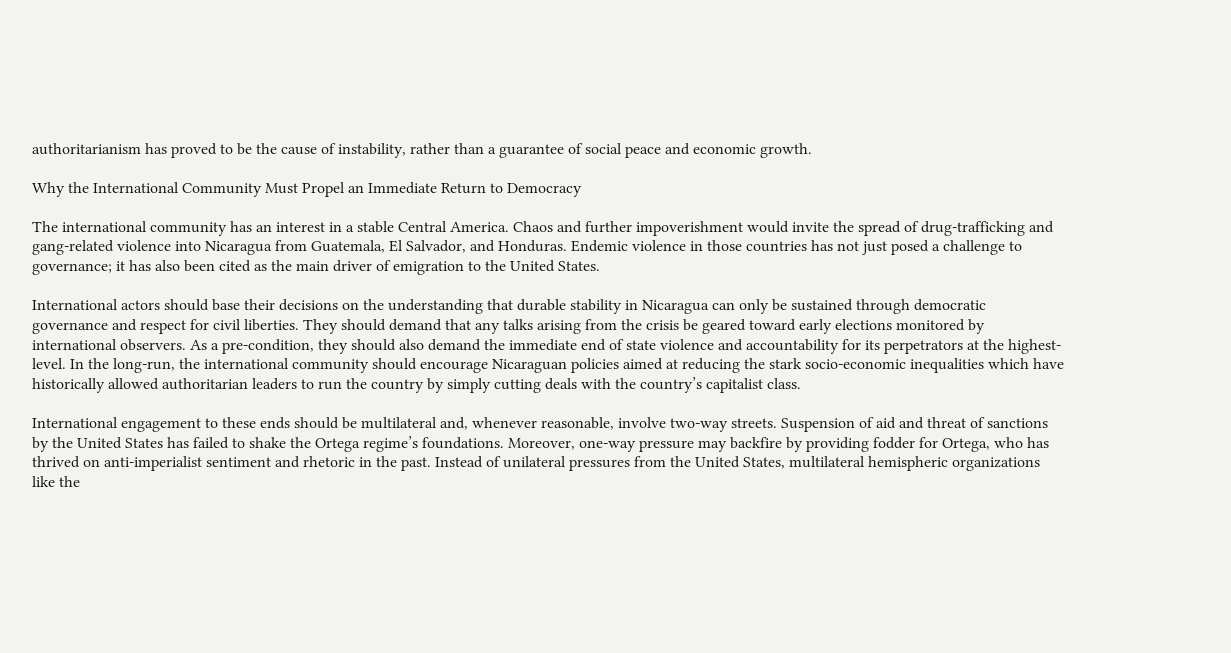authoritarianism has proved to be the cause of instability, rather than a guarantee of social peace and economic growth.

Why the International Community Must Propel an Immediate Return to Democracy

The international community has an interest in a stable Central America. Chaos and further impoverishment would invite the spread of drug-trafficking and gang-related violence into Nicaragua from Guatemala, El Salvador, and Honduras. Endemic violence in those countries has not just posed a challenge to governance; it has also been cited as the main driver of emigration to the United States.

International actors should base their decisions on the understanding that durable stability in Nicaragua can only be sustained through democratic governance and respect for civil liberties. They should demand that any talks arising from the crisis be geared toward early elections monitored by international observers. As a pre-condition, they should also demand the immediate end of state violence and accountability for its perpetrators at the highest-level. In the long-run, the international community should encourage Nicaraguan policies aimed at reducing the stark socio-economic inequalities which have historically allowed authoritarian leaders to run the country by simply cutting deals with the country’s capitalist class.

International engagement to these ends should be multilateral and, whenever reasonable, involve two-way streets. Suspension of aid and threat of sanctions by the United States has failed to shake the Ortega regime’s foundations. Moreover, one-way pressure may backfire by providing fodder for Ortega, who has thrived on anti-imperialist sentiment and rhetoric in the past. Instead of unilateral pressures from the United States, multilateral hemispheric organizations like the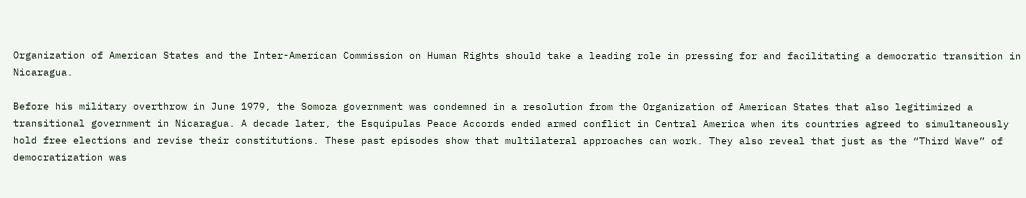Organization of American States and the Inter-American Commission on Human Rights should take a leading role in pressing for and facilitating a democratic transition in Nicaragua.

Before his military overthrow in June 1979, the Somoza government was condemned in a resolution from the Organization of American States that also legitimized a transitional government in Nicaragua. A decade later, the Esquipulas Peace Accords ended armed conflict in Central America when its countries agreed to simultaneously hold free elections and revise their constitutions. These past episodes show that multilateral approaches can work. They also reveal that just as the “Third Wave” of democratization was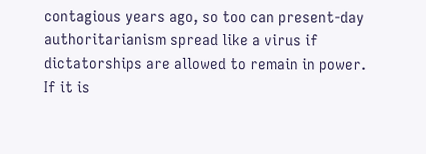contagious years ago, so too can present-day authoritarianism spread like a virus if dictatorships are allowed to remain in power. If it is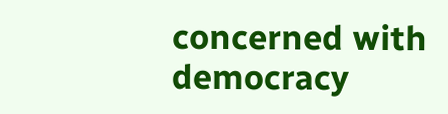concerned with democracy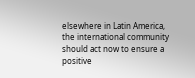elsewhere in Latin America, the international community should act now to ensure a positive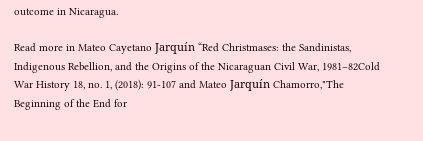outcome in Nicaragua.

Read more in Mateo Cayetano Jarquín “Red Christmases: the Sandinistas, Indigenous Rebellion, and the Origins of the Nicaraguan Civil War, 1981–82Cold War History 18, no. 1, (2018): 91-107 and Mateo Jarquín Chamorro,"The Beginning of the End for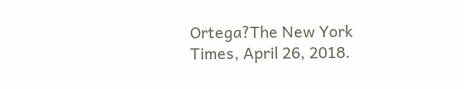Ortega?The New York Times, April 26, 2018.